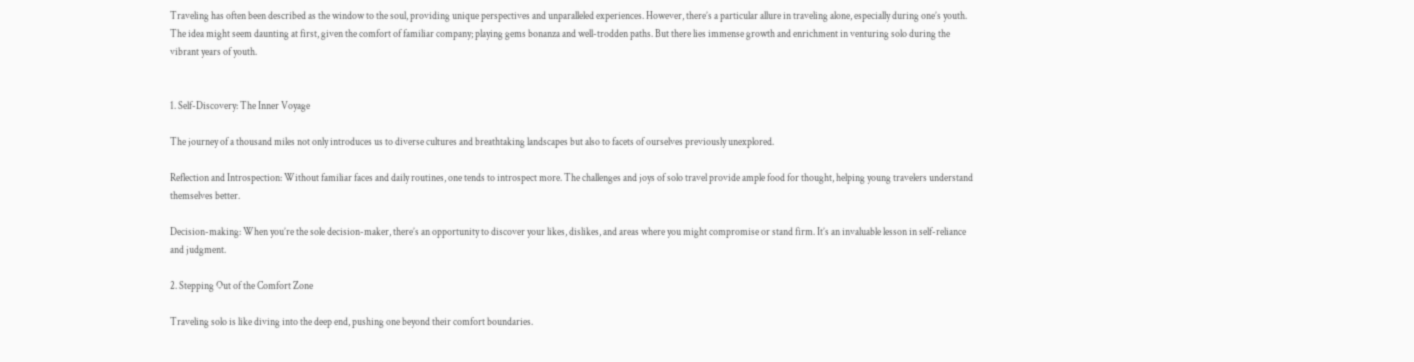Traveling has often been described as the window to the soul, providing unique perspectives and unparalleled experiences. However, there’s a particular allure in traveling alone, especially during one’s youth. The idea might seem daunting at first, given the comfort of familiar company; playing gems bonanza and well-trodden paths. But there lies immense growth and enrichment in venturing solo during the vibrant years of youth.


1. Self-Discovery: The Inner Voyage

The journey of a thousand miles not only introduces us to diverse cultures and breathtaking landscapes but also to facets of ourselves previously unexplored.

Reflection and Introspection: Without familiar faces and daily routines, one tends to introspect more. The challenges and joys of solo travel provide ample food for thought, helping young travelers understand themselves better.

Decision-making: When you’re the sole decision-maker, there’s an opportunity to discover your likes, dislikes, and areas where you might compromise or stand firm. It’s an invaluable lesson in self-reliance and judgment.

2. Stepping Out of the Comfort Zone

Traveling solo is like diving into the deep end, pushing one beyond their comfort boundaries.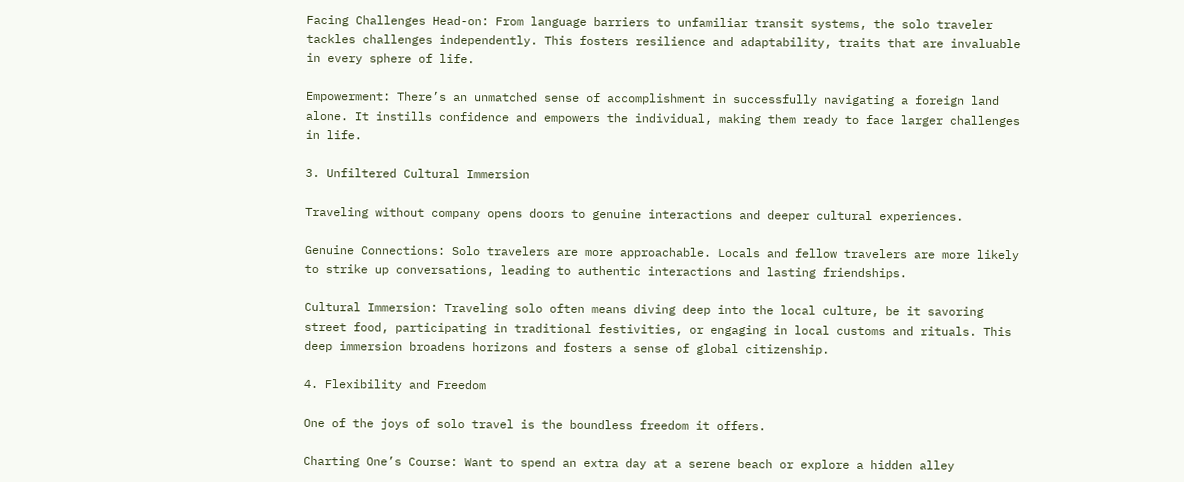Facing Challenges Head-on: From language barriers to unfamiliar transit systems, the solo traveler tackles challenges independently. This fosters resilience and adaptability, traits that are invaluable in every sphere of life.

Empowerment: There’s an unmatched sense of accomplishment in successfully navigating a foreign land alone. It instills confidence and empowers the individual, making them ready to face larger challenges in life.

3. Unfiltered Cultural Immersion

Traveling without company opens doors to genuine interactions and deeper cultural experiences.

Genuine Connections: Solo travelers are more approachable. Locals and fellow travelers are more likely to strike up conversations, leading to authentic interactions and lasting friendships.

Cultural Immersion: Traveling solo often means diving deep into the local culture, be it savoring street food, participating in traditional festivities, or engaging in local customs and rituals. This deep immersion broadens horizons and fosters a sense of global citizenship.

4. Flexibility and Freedom

One of the joys of solo travel is the boundless freedom it offers.

Charting One’s Course: Want to spend an extra day at a serene beach or explore a hidden alley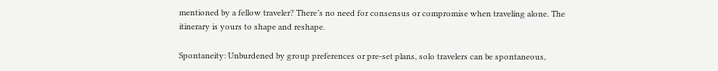mentioned by a fellow traveler? There’s no need for consensus or compromise when traveling alone. The itinerary is yours to shape and reshape.

Spontaneity: Unburdened by group preferences or pre-set plans, solo travelers can be spontaneous,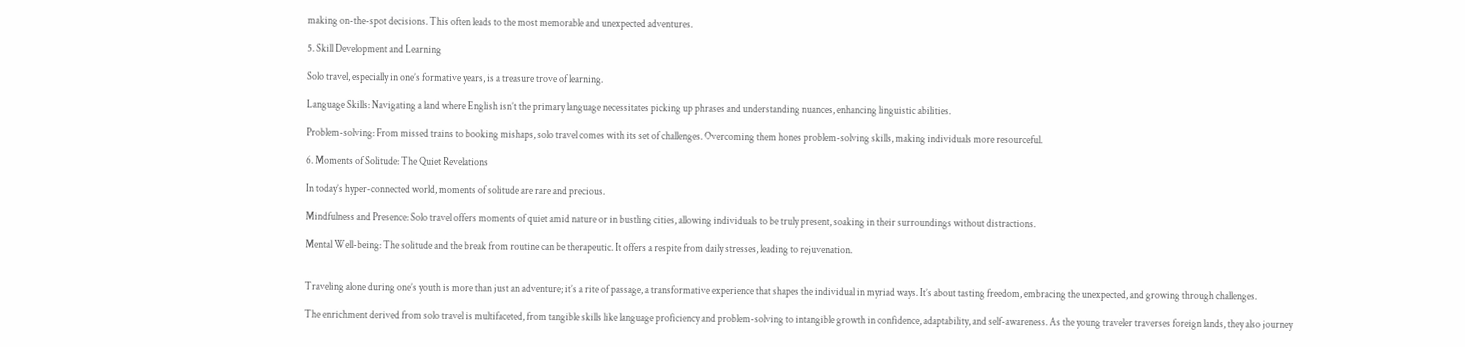making on-the-spot decisions. This often leads to the most memorable and unexpected adventures.

5. Skill Development and Learning

Solo travel, especially in one’s formative years, is a treasure trove of learning.

Language Skills: Navigating a land where English isn’t the primary language necessitates picking up phrases and understanding nuances, enhancing linguistic abilities.

Problem-solving: From missed trains to booking mishaps, solo travel comes with its set of challenges. Overcoming them hones problem-solving skills, making individuals more resourceful.

6. Moments of Solitude: The Quiet Revelations

In today’s hyper-connected world, moments of solitude are rare and precious.

Mindfulness and Presence: Solo travel offers moments of quiet amid nature or in bustling cities, allowing individuals to be truly present, soaking in their surroundings without distractions.

Mental Well-being: The solitude and the break from routine can be therapeutic. It offers a respite from daily stresses, leading to rejuvenation.


Traveling alone during one’s youth is more than just an adventure; it’s a rite of passage, a transformative experience that shapes the individual in myriad ways. It’s about tasting freedom, embracing the unexpected, and growing through challenges.

The enrichment derived from solo travel is multifaceted, from tangible skills like language proficiency and problem-solving to intangible growth in confidence, adaptability, and self-awareness. As the young traveler traverses foreign lands, they also journey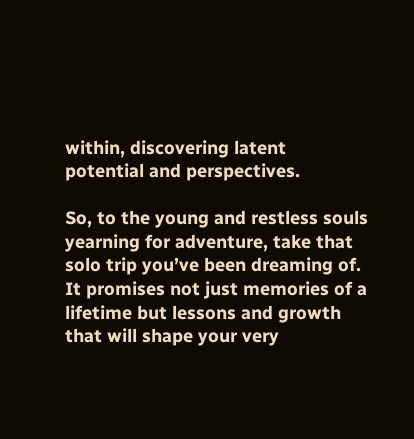within, discovering latent potential and perspectives.

So, to the young and restless souls yearning for adventure, take that solo trip you’ve been dreaming of. It promises not just memories of a lifetime but lessons and growth that will shape your very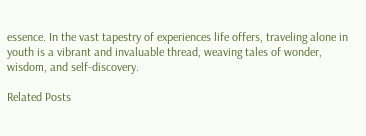essence. In the vast tapestry of experiences life offers, traveling alone in youth is a vibrant and invaluable thread, weaving tales of wonder, wisdom, and self-discovery.

Related Posts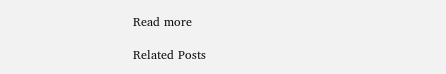Read more

Related Posts